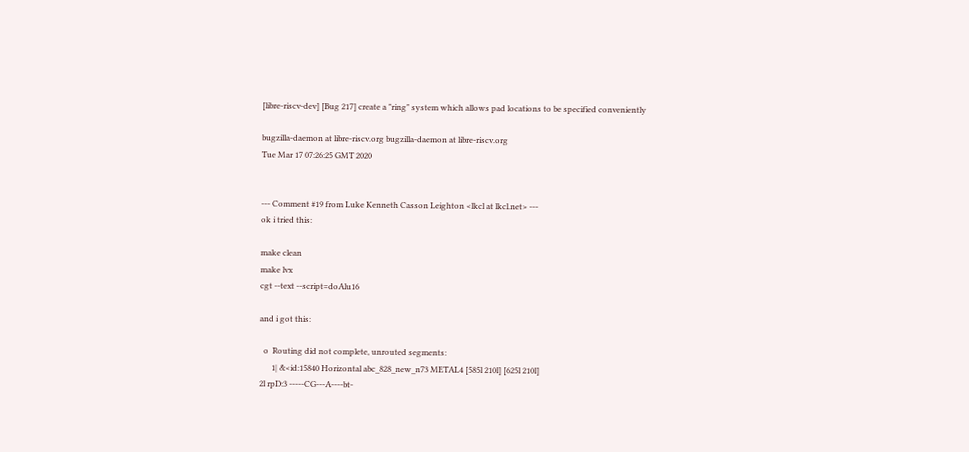[libre-riscv-dev] [Bug 217] create a "ring" system which allows pad locations to be specified conveniently

bugzilla-daemon at libre-riscv.org bugzilla-daemon at libre-riscv.org
Tue Mar 17 07:26:25 GMT 2020


--- Comment #19 from Luke Kenneth Casson Leighton <lkcl at lkcl.net> ---
ok i tried this:

make clean
make lvx
cgt --text --script=doAlu16

and i got this:

  o  Routing did not complete, unrouted segments:
      1| &<id:15840 Horizontal abc_828_new_n73 METAL4 [585l 210l] [625l 210l]
2l rpD:3 -----CG---A----bt-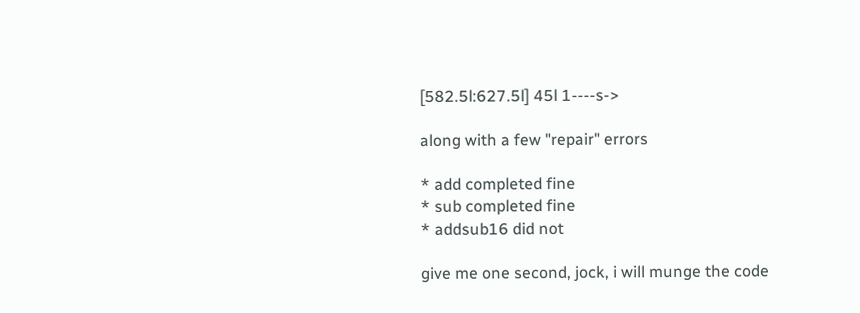[582.5l:627.5l] 45l 1----s->

along with a few "repair" errors

* add completed fine
* sub completed fine
* addsub16 did not

give me one second, jock, i will munge the code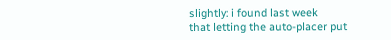slightly: i found last week
that letting the auto-placer put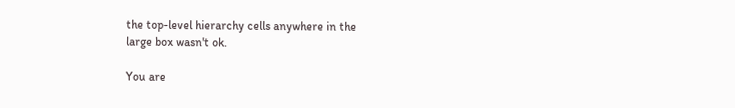the top-level hierarchy cells anywhere in the
large box wasn't ok.

You are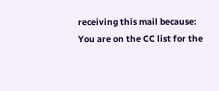receiving this mail because:
You are on the CC list for the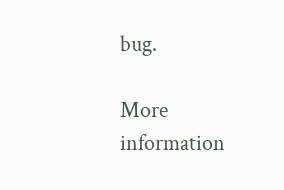bug.

More information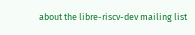about the libre-riscv-dev mailing list